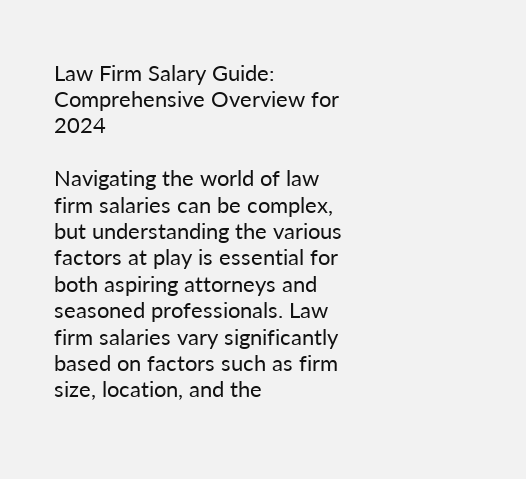Law Firm Salary Guide: Comprehensive Overview for 2024

Navigating the world of law firm salaries can be complex, but understanding the various factors at play is essential for both aspiring attorneys and seasoned professionals. Law firm salaries vary significantly based on factors such as firm size, location, and the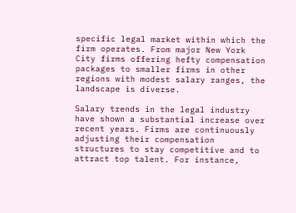specific legal market within which the firm operates. From major New York City firms offering hefty compensation packages to smaller firms in other regions with modest salary ranges, the landscape is diverse.

Salary trends in the legal industry have shown a substantial increase over recent years. Firms are continuously adjusting their compensation structures to stay competitive and to attract top talent. For instance,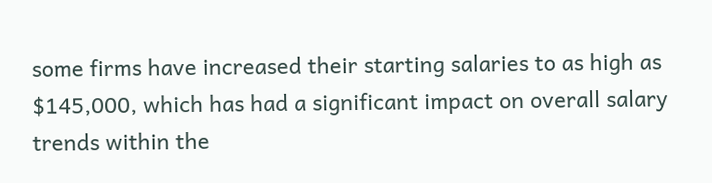some firms have increased their starting salaries to as high as $145,000, which has had a significant impact on overall salary trends within the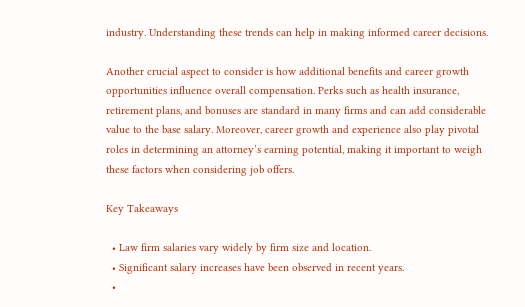industry. Understanding these trends can help in making informed career decisions.

Another crucial aspect to consider is how additional benefits and career growth opportunities influence overall compensation. Perks such as health insurance, retirement plans, and bonuses are standard in many firms and can add considerable value to the base salary. Moreover, career growth and experience also play pivotal roles in determining an attorney’s earning potential, making it important to weigh these factors when considering job offers.

Key Takeaways

  • Law firm salaries vary widely by firm size and location.
  • Significant salary increases have been observed in recent years.
  •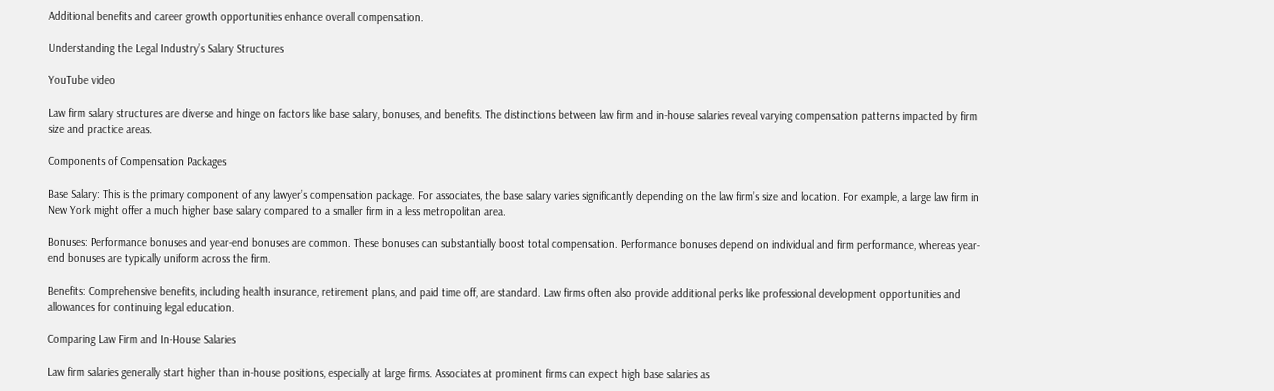Additional benefits and career growth opportunities enhance overall compensation.

Understanding the Legal Industry’s Salary Structures

YouTube video

Law firm salary structures are diverse and hinge on factors like base salary, bonuses, and benefits. The distinctions between law firm and in-house salaries reveal varying compensation patterns impacted by firm size and practice areas.

Components of Compensation Packages

Base Salary: This is the primary component of any lawyer’s compensation package. For associates, the base salary varies significantly depending on the law firm’s size and location. For example, a large law firm in New York might offer a much higher base salary compared to a smaller firm in a less metropolitan area.

Bonuses: Performance bonuses and year-end bonuses are common. These bonuses can substantially boost total compensation. Performance bonuses depend on individual and firm performance, whereas year-end bonuses are typically uniform across the firm.

Benefits: Comprehensive benefits, including health insurance, retirement plans, and paid time off, are standard. Law firms often also provide additional perks like professional development opportunities and allowances for continuing legal education.

Comparing Law Firm and In-House Salaries

Law firm salaries generally start higher than in-house positions, especially at large firms. Associates at prominent firms can expect high base salaries as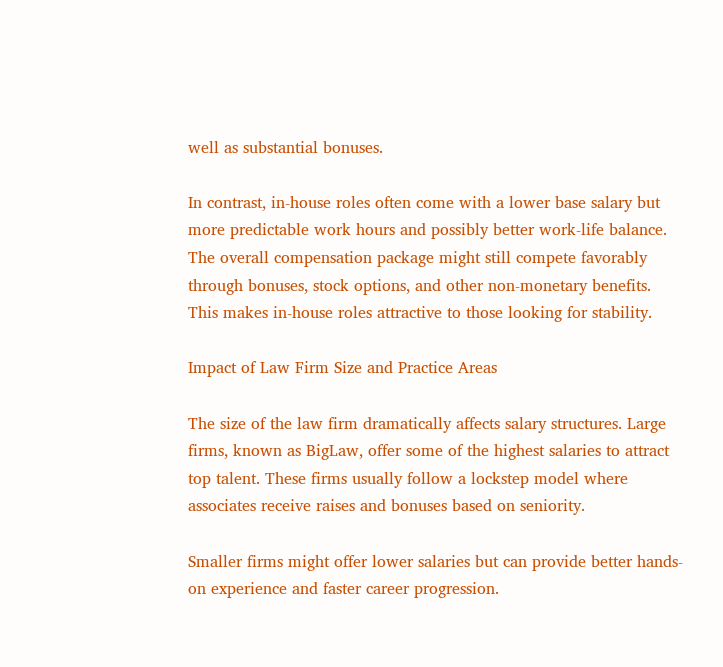well as substantial bonuses.

In contrast, in-house roles often come with a lower base salary but more predictable work hours and possibly better work-life balance. The overall compensation package might still compete favorably through bonuses, stock options, and other non-monetary benefits. This makes in-house roles attractive to those looking for stability.

Impact of Law Firm Size and Practice Areas

The size of the law firm dramatically affects salary structures. Large firms, known as BigLaw, offer some of the highest salaries to attract top talent. These firms usually follow a lockstep model where associates receive raises and bonuses based on seniority.

Smaller firms might offer lower salaries but can provide better hands-on experience and faster career progression.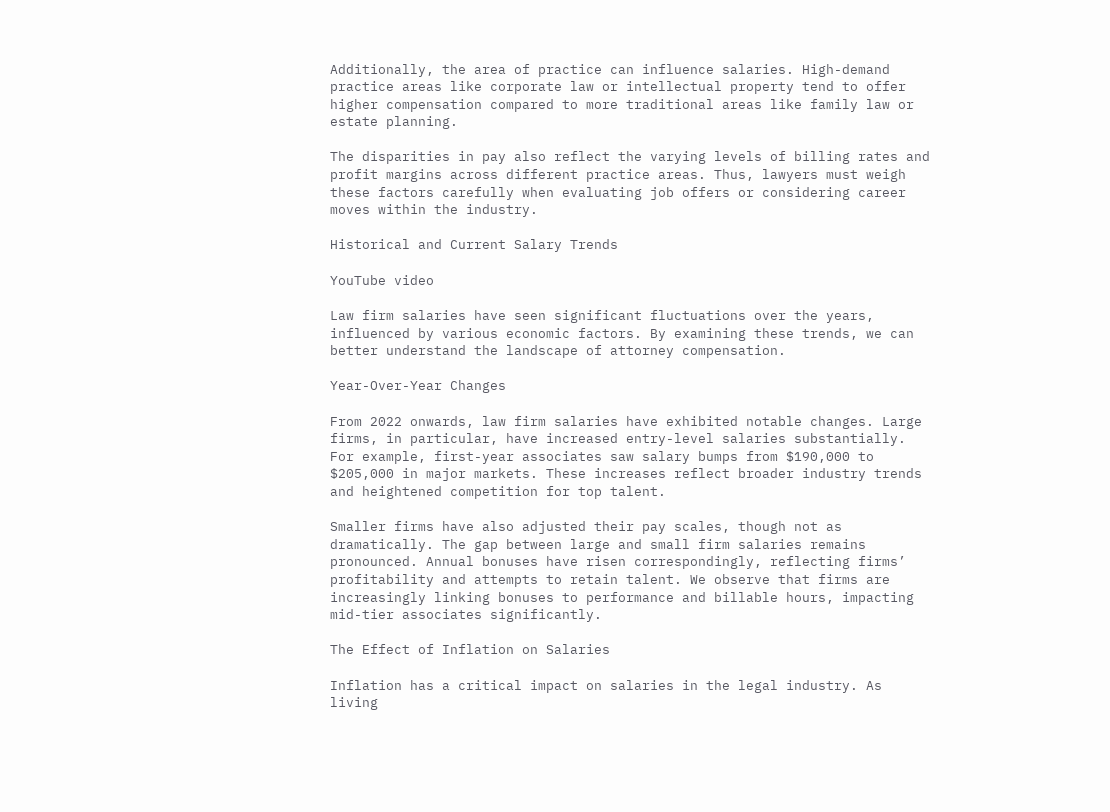Additionally, the area of practice can influence salaries. High-demand practice areas like corporate law or intellectual property tend to offer higher compensation compared to more traditional areas like family law or estate planning.

The disparities in pay also reflect the varying levels of billing rates and profit margins across different practice areas. Thus, lawyers must weigh these factors carefully when evaluating job offers or considering career moves within the industry.

Historical and Current Salary Trends

YouTube video

Law firm salaries have seen significant fluctuations over the years, influenced by various economic factors. By examining these trends, we can better understand the landscape of attorney compensation.

Year-Over-Year Changes

From 2022 onwards, law firm salaries have exhibited notable changes. Large firms, in particular, have increased entry-level salaries substantially. For example, first-year associates saw salary bumps from $190,000 to $205,000 in major markets. These increases reflect broader industry trends and heightened competition for top talent.

Smaller firms have also adjusted their pay scales, though not as dramatically. The gap between large and small firm salaries remains pronounced. Annual bonuses have risen correspondingly, reflecting firms’ profitability and attempts to retain talent. We observe that firms are increasingly linking bonuses to performance and billable hours, impacting mid-tier associates significantly.

The Effect of Inflation on Salaries

Inflation has a critical impact on salaries in the legal industry. As living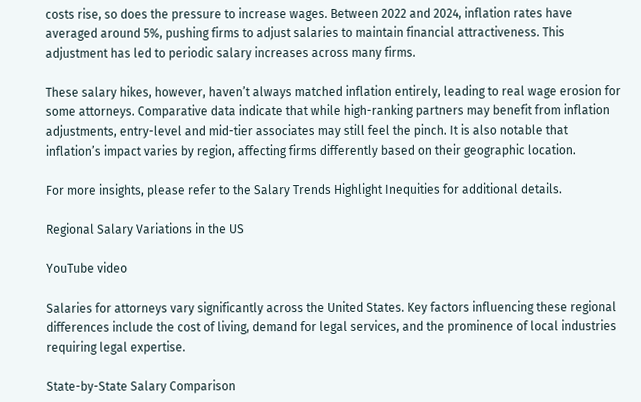costs rise, so does the pressure to increase wages. Between 2022 and 2024, inflation rates have averaged around 5%, pushing firms to adjust salaries to maintain financial attractiveness. This adjustment has led to periodic salary increases across many firms.

These salary hikes, however, haven’t always matched inflation entirely, leading to real wage erosion for some attorneys. Comparative data indicate that while high-ranking partners may benefit from inflation adjustments, entry-level and mid-tier associates may still feel the pinch. It is also notable that inflation’s impact varies by region, affecting firms differently based on their geographic location.

For more insights, please refer to the Salary Trends Highlight Inequities for additional details.

Regional Salary Variations in the US

YouTube video

Salaries for attorneys vary significantly across the United States. Key factors influencing these regional differences include the cost of living, demand for legal services, and the prominence of local industries requiring legal expertise.

State-by-State Salary Comparison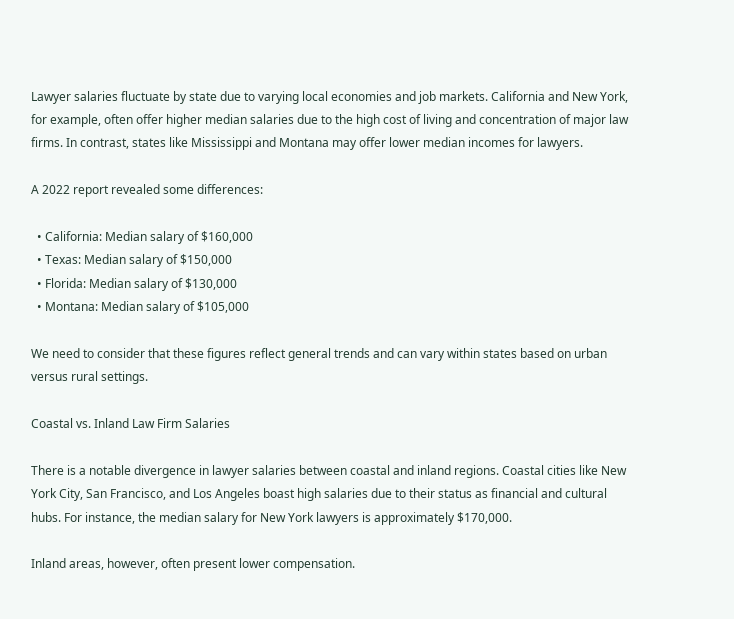Lawyer salaries fluctuate by state due to varying local economies and job markets. California and New York, for example, often offer higher median salaries due to the high cost of living and concentration of major law firms. In contrast, states like Mississippi and Montana may offer lower median incomes for lawyers.

A 2022 report revealed some differences:

  • California: Median salary of $160,000
  • Texas: Median salary of $150,000
  • Florida: Median salary of $130,000
  • Montana: Median salary of $105,000

We need to consider that these figures reflect general trends and can vary within states based on urban versus rural settings.

Coastal vs. Inland Law Firm Salaries

There is a notable divergence in lawyer salaries between coastal and inland regions. Coastal cities like New York City, San Francisco, and Los Angeles boast high salaries due to their status as financial and cultural hubs. For instance, the median salary for New York lawyers is approximately $170,000.

Inland areas, however, often present lower compensation.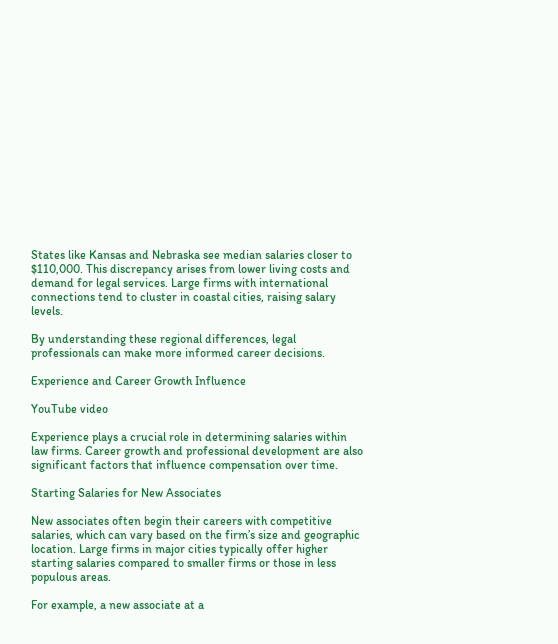States like Kansas and Nebraska see median salaries closer to $110,000. This discrepancy arises from lower living costs and demand for legal services. Large firms with international connections tend to cluster in coastal cities, raising salary levels.

By understanding these regional differences, legal professionals can make more informed career decisions.

Experience and Career Growth Influence

YouTube video

Experience plays a crucial role in determining salaries within law firms. Career growth and professional development are also significant factors that influence compensation over time.

Starting Salaries for New Associates

New associates often begin their careers with competitive salaries, which can vary based on the firm’s size and geographic location. Large firms in major cities typically offer higher starting salaries compared to smaller firms or those in less populous areas.

For example, a new associate at a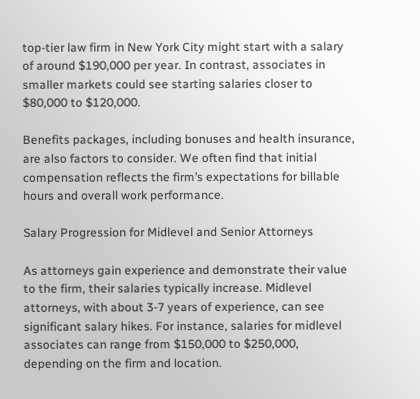top-tier law firm in New York City might start with a salary of around $190,000 per year. In contrast, associates in smaller markets could see starting salaries closer to $80,000 to $120,000.

Benefits packages, including bonuses and health insurance, are also factors to consider. We often find that initial compensation reflects the firm’s expectations for billable hours and overall work performance.

Salary Progression for Midlevel and Senior Attorneys

As attorneys gain experience and demonstrate their value to the firm, their salaries typically increase. Midlevel attorneys, with about 3-7 years of experience, can see significant salary hikes. For instance, salaries for midlevel associates can range from $150,000 to $250,000, depending on the firm and location.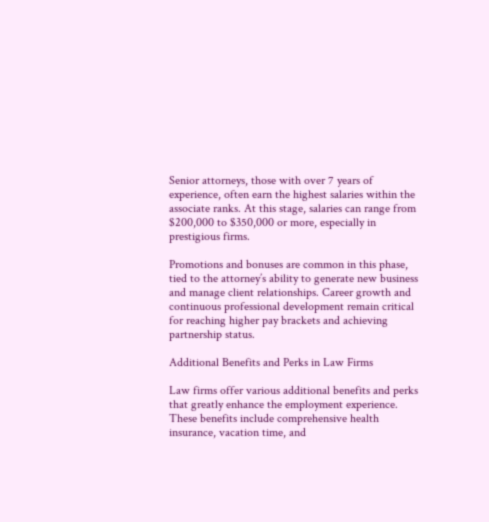Senior attorneys, those with over 7 years of experience, often earn the highest salaries within the associate ranks. At this stage, salaries can range from $200,000 to $350,000 or more, especially in prestigious firms.

Promotions and bonuses are common in this phase, tied to the attorney’s ability to generate new business and manage client relationships. Career growth and continuous professional development remain critical for reaching higher pay brackets and achieving partnership status.

Additional Benefits and Perks in Law Firms

Law firms offer various additional benefits and perks that greatly enhance the employment experience. These benefits include comprehensive health insurance, vacation time, and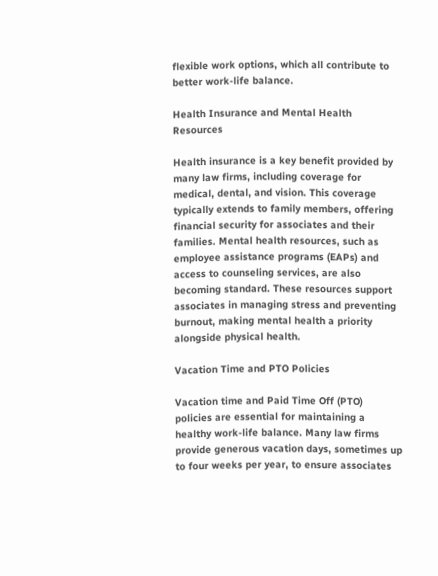flexible work options, which all contribute to better work-life balance.

Health Insurance and Mental Health Resources

Health insurance is a key benefit provided by many law firms, including coverage for medical, dental, and vision. This coverage typically extends to family members, offering financial security for associates and their families. Mental health resources, such as employee assistance programs (EAPs) and access to counseling services, are also becoming standard. These resources support associates in managing stress and preventing burnout, making mental health a priority alongside physical health.

Vacation Time and PTO Policies

Vacation time and Paid Time Off (PTO) policies are essential for maintaining a healthy work-life balance. Many law firms provide generous vacation days, sometimes up to four weeks per year, to ensure associates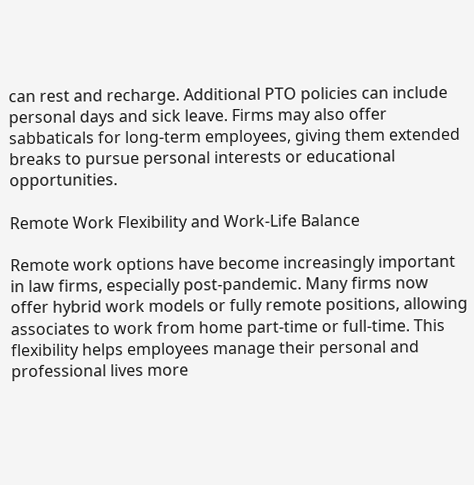can rest and recharge. Additional PTO policies can include personal days and sick leave. Firms may also offer sabbaticals for long-term employees, giving them extended breaks to pursue personal interests or educational opportunities.

Remote Work Flexibility and Work-Life Balance

Remote work options have become increasingly important in law firms, especially post-pandemic. Many firms now offer hybrid work models or fully remote positions, allowing associates to work from home part-time or full-time. This flexibility helps employees manage their personal and professional lives more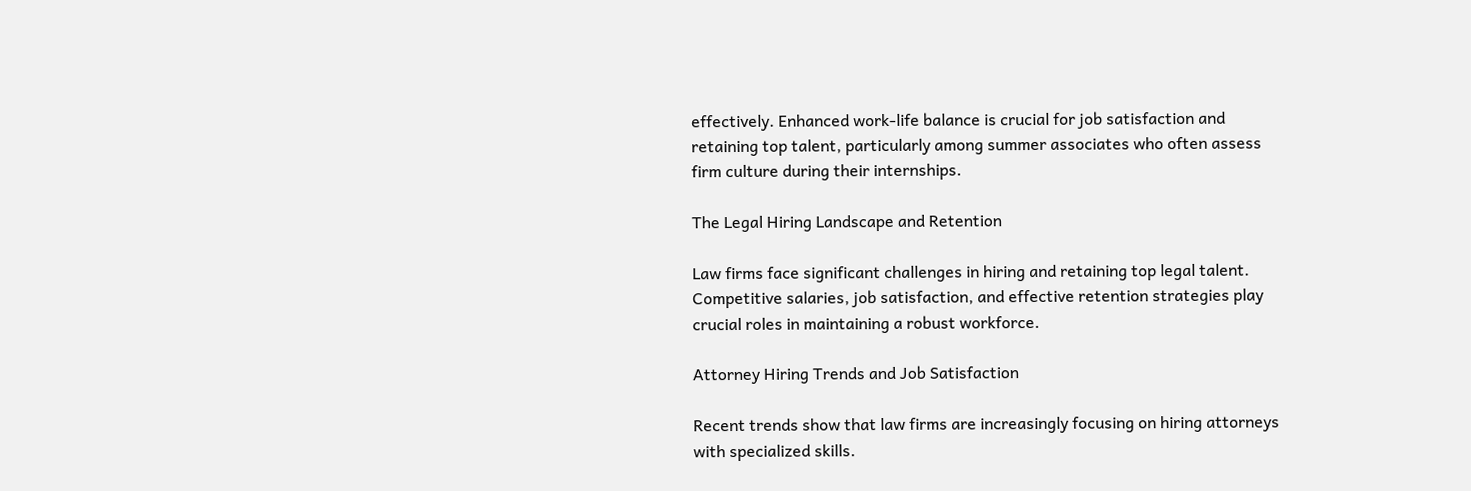effectively. Enhanced work-life balance is crucial for job satisfaction and retaining top talent, particularly among summer associates who often assess firm culture during their internships.

The Legal Hiring Landscape and Retention

Law firms face significant challenges in hiring and retaining top legal talent. Competitive salaries, job satisfaction, and effective retention strategies play crucial roles in maintaining a robust workforce.

Attorney Hiring Trends and Job Satisfaction

Recent trends show that law firms are increasingly focusing on hiring attorneys with specialized skills.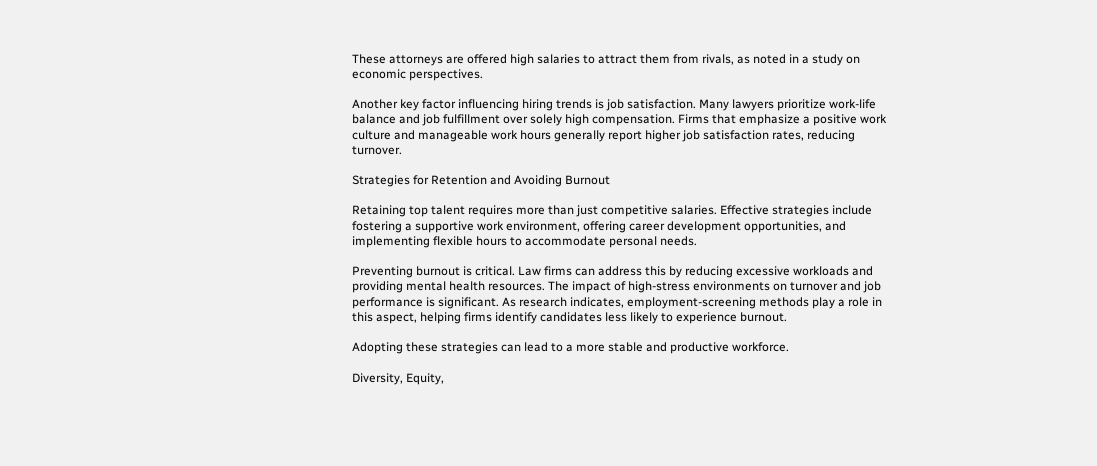These attorneys are offered high salaries to attract them from rivals, as noted in a study on economic perspectives.

Another key factor influencing hiring trends is job satisfaction. Many lawyers prioritize work-life balance and job fulfillment over solely high compensation. Firms that emphasize a positive work culture and manageable work hours generally report higher job satisfaction rates, reducing turnover.

Strategies for Retention and Avoiding Burnout

Retaining top talent requires more than just competitive salaries. Effective strategies include fostering a supportive work environment, offering career development opportunities, and implementing flexible hours to accommodate personal needs.

Preventing burnout is critical. Law firms can address this by reducing excessive workloads and providing mental health resources. The impact of high-stress environments on turnover and job performance is significant. As research indicates, employment-screening methods play a role in this aspect, helping firms identify candidates less likely to experience burnout.

Adopting these strategies can lead to a more stable and productive workforce.

Diversity, Equity,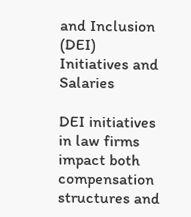and Inclusion (DEI) Initiatives and Salaries

DEI initiatives in law firms impact both compensation structures and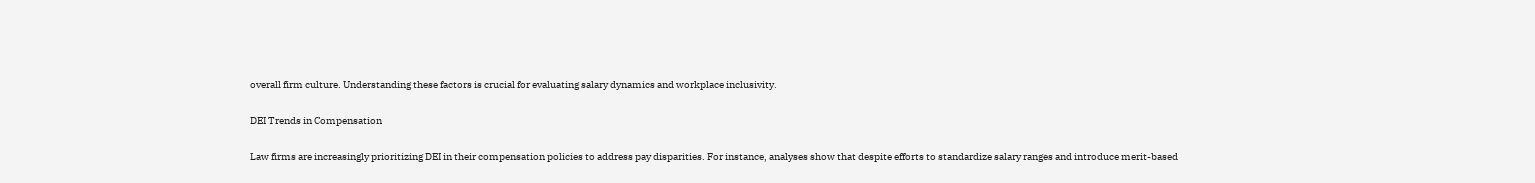overall firm culture. Understanding these factors is crucial for evaluating salary dynamics and workplace inclusivity.

DEI Trends in Compensation

Law firms are increasingly prioritizing DEI in their compensation policies to address pay disparities. For instance, analyses show that despite efforts to standardize salary ranges and introduce merit-based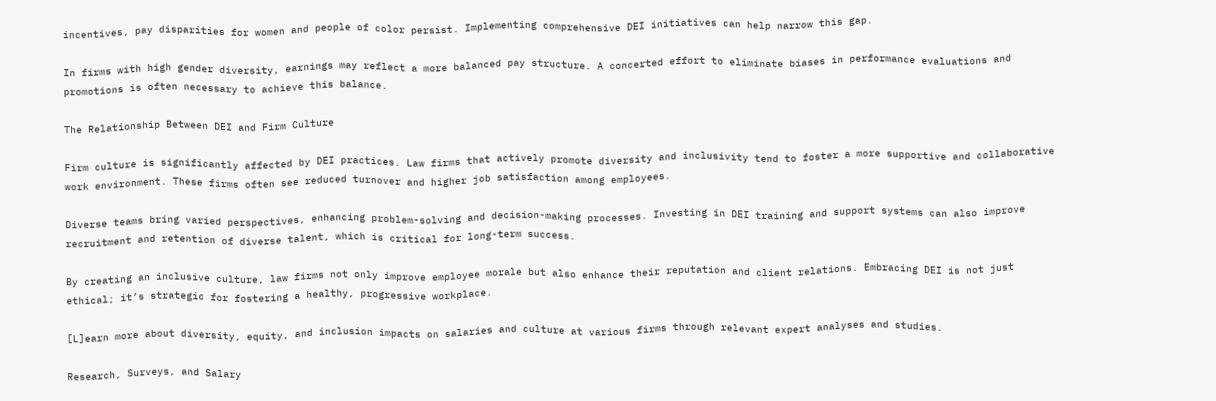incentives, pay disparities for women and people of color persist. Implementing comprehensive DEI initiatives can help narrow this gap.

In firms with high gender diversity, earnings may reflect a more balanced pay structure. A concerted effort to eliminate biases in performance evaluations and promotions is often necessary to achieve this balance.

The Relationship Between DEI and Firm Culture

Firm culture is significantly affected by DEI practices. Law firms that actively promote diversity and inclusivity tend to foster a more supportive and collaborative work environment. These firms often see reduced turnover and higher job satisfaction among employees.

Diverse teams bring varied perspectives, enhancing problem-solving and decision-making processes. Investing in DEI training and support systems can also improve recruitment and retention of diverse talent, which is critical for long-term success.

By creating an inclusive culture, law firms not only improve employee morale but also enhance their reputation and client relations. Embracing DEI is not just ethical; it’s strategic for fostering a healthy, progressive workplace.

[L]earn more about diversity, equity, and inclusion impacts on salaries and culture at various firms through relevant expert analyses and studies.

Research, Surveys, and Salary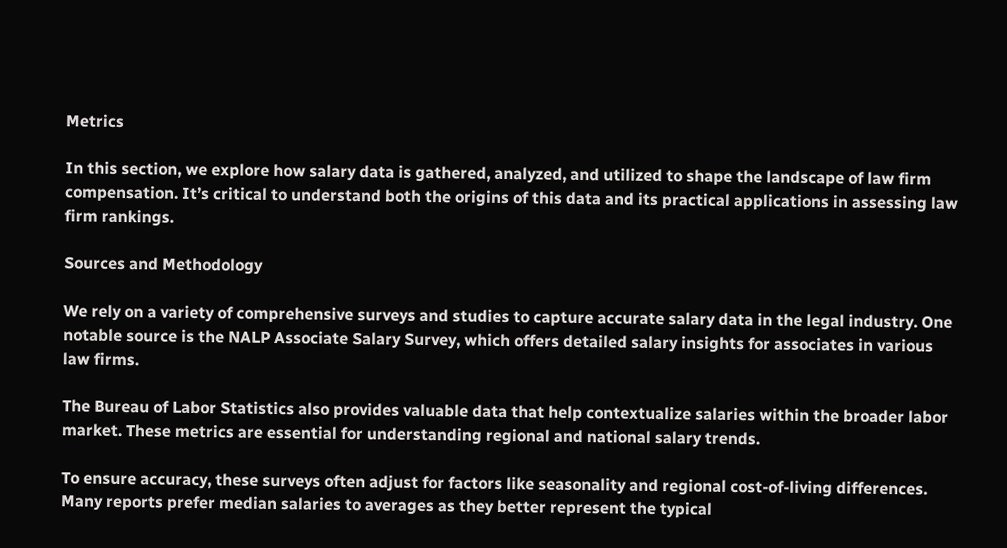Metrics

In this section, we explore how salary data is gathered, analyzed, and utilized to shape the landscape of law firm compensation. It’s critical to understand both the origins of this data and its practical applications in assessing law firm rankings.

Sources and Methodology

We rely on a variety of comprehensive surveys and studies to capture accurate salary data in the legal industry. One notable source is the NALP Associate Salary Survey, which offers detailed salary insights for associates in various law firms.

The Bureau of Labor Statistics also provides valuable data that help contextualize salaries within the broader labor market. These metrics are essential for understanding regional and national salary trends.

To ensure accuracy, these surveys often adjust for factors like seasonality and regional cost-of-living differences. Many reports prefer median salaries to averages as they better represent the typical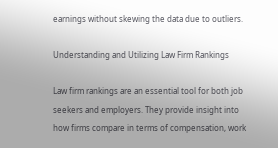earnings without skewing the data due to outliers.

Understanding and Utilizing Law Firm Rankings

Law firm rankings are an essential tool for both job seekers and employers. They provide insight into how firms compare in terms of compensation, work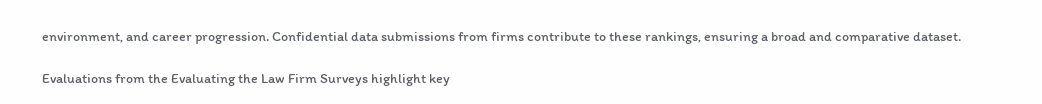environment, and career progression. Confidential data submissions from firms contribute to these rankings, ensuring a broad and comparative dataset.

Evaluations from the Evaluating the Law Firm Surveys highlight key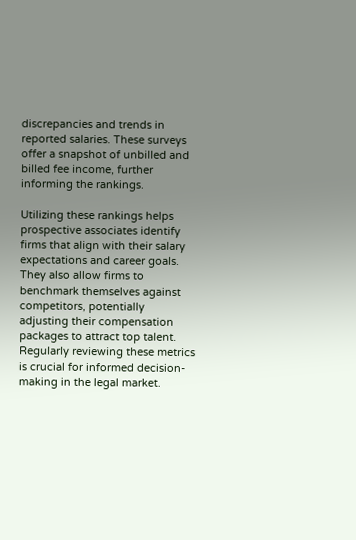discrepancies and trends in reported salaries. These surveys offer a snapshot of unbilled and billed fee income, further informing the rankings.

Utilizing these rankings helps prospective associates identify firms that align with their salary expectations and career goals. They also allow firms to benchmark themselves against competitors, potentially adjusting their compensation packages to attract top talent. Regularly reviewing these metrics is crucial for informed decision-making in the legal market.